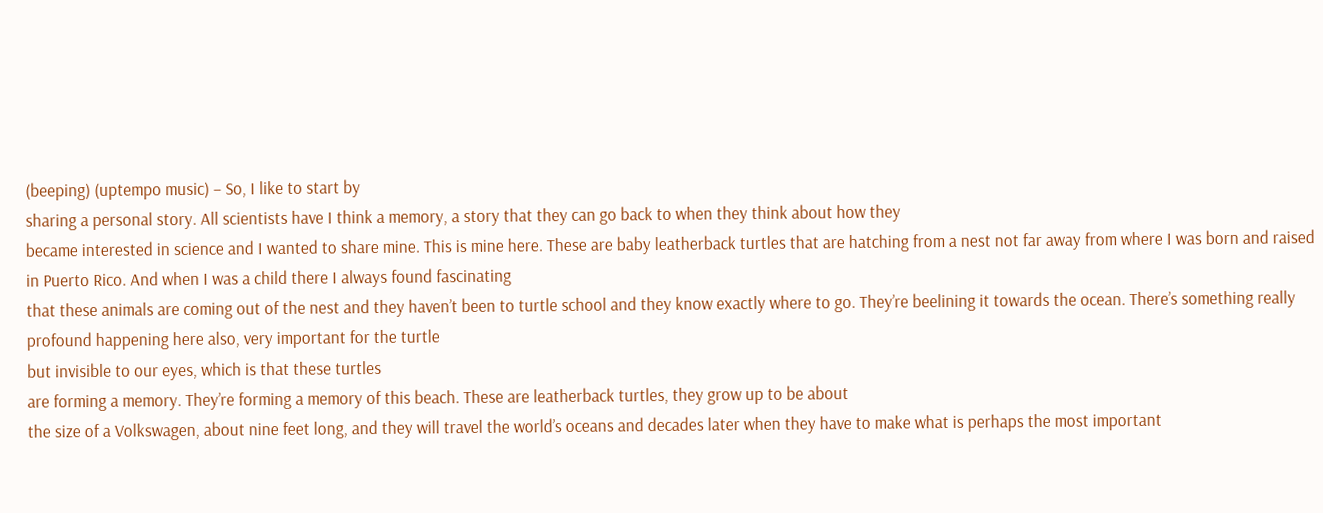(beeping) (uptempo music) – So, I like to start by
sharing a personal story. All scientists have I think a memory, a story that they can go back to when they think about how they
became interested in science and I wanted to share mine. This is mine here. These are baby leatherback turtles that are hatching from a nest not far away from where I was born and raised in Puerto Rico. And when I was a child there I always found fascinating
that these animals are coming out of the nest and they haven’t been to turtle school and they know exactly where to go. They’re beelining it towards the ocean. There’s something really
profound happening here also, very important for the turtle
but invisible to our eyes, which is that these turtles
are forming a memory. They’re forming a memory of this beach. These are leatherback turtles, they grow up to be about
the size of a Volkswagen, about nine feet long, and they will travel the world’s oceans and decades later when they have to make what is perhaps the most important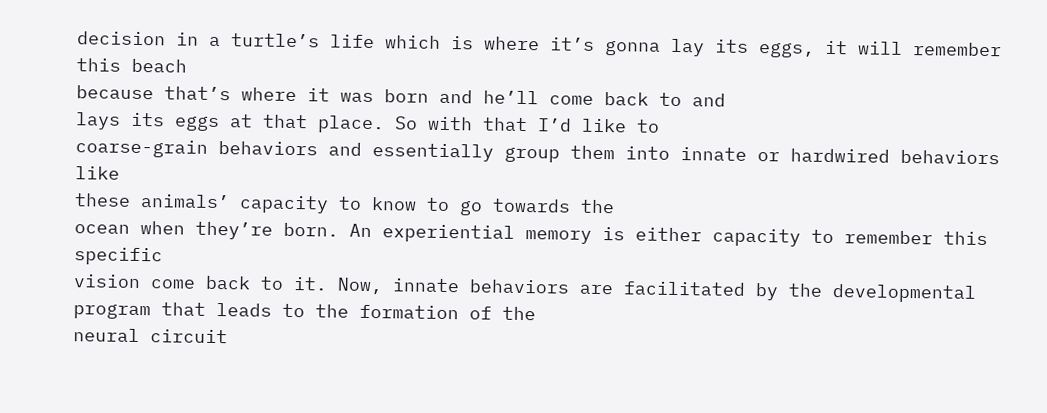decision in a turtle’s life which is where it’s gonna lay its eggs, it will remember this beach
because that’s where it was born and he’ll come back to and
lays its eggs at that place. So with that I’d like to
coarse-grain behaviors and essentially group them into innate or hardwired behaviors like
these animals’ capacity to know to go towards the
ocean when they’re born. An experiential memory is either capacity to remember this specific
vision come back to it. Now, innate behaviors are facilitated by the developmental program that leads to the formation of the
neural circuit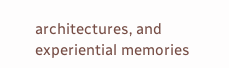architectures, and experiential memories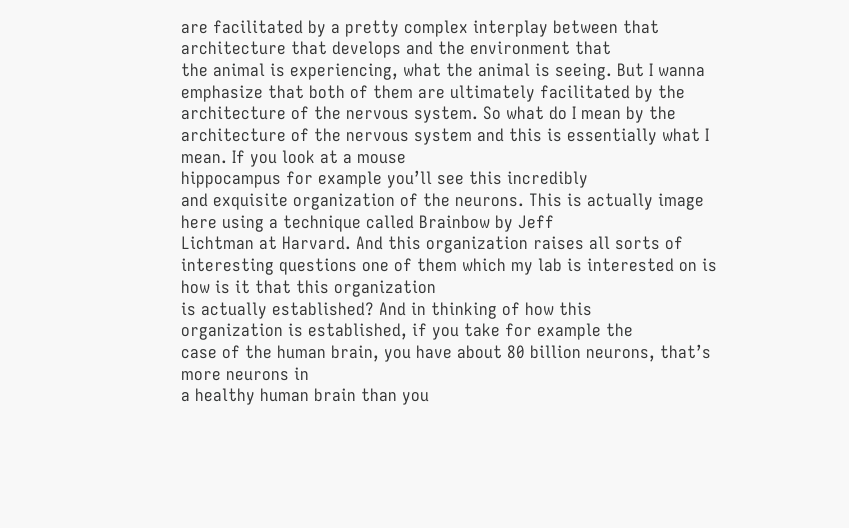are facilitated by a pretty complex interplay between that architecture that develops and the environment that
the animal is experiencing, what the animal is seeing. But I wanna emphasize that both of them are ultimately facilitated by the architecture of the nervous system. So what do I mean by the
architecture of the nervous system and this is essentially what I mean. If you look at a mouse
hippocampus for example you’ll see this incredibly
and exquisite organization of the neurons. This is actually image
here using a technique called Brainbow by Jeff
Lichtman at Harvard. And this organization raises all sorts of interesting questions one of them which my lab is interested on is how is it that this organization
is actually established? And in thinking of how this
organization is established, if you take for example the
case of the human brain, you have about 80 billion neurons, that’s more neurons in
a healthy human brain than you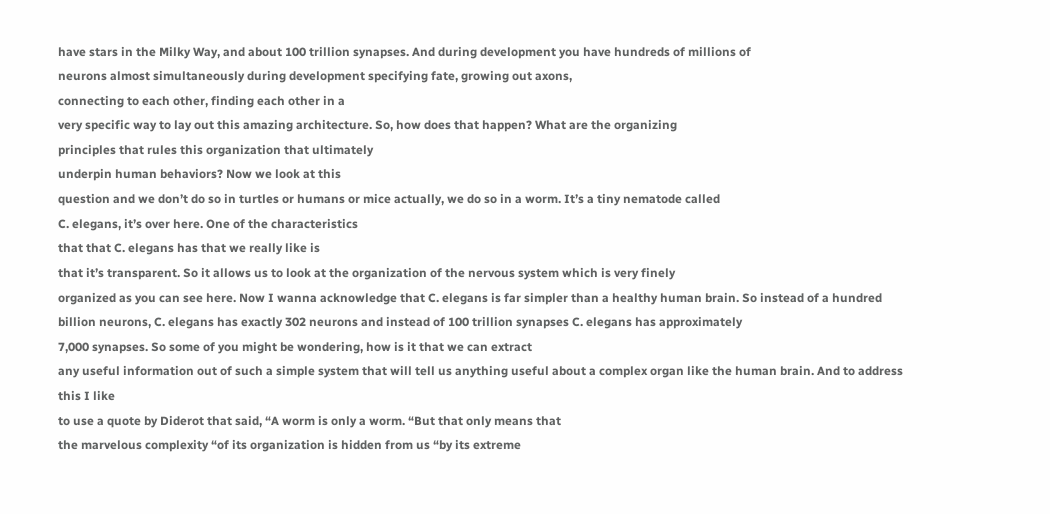have stars in the Milky Way, and about 100 trillion synapses. And during development you have hundreds of millions of
neurons almost simultaneously during development specifying fate, growing out axons,
connecting to each other, finding each other in a
very specific way to lay out this amazing architecture. So, how does that happen? What are the organizing
principles that rules this organization that ultimately
underpin human behaviors? Now we look at this
question and we don’t do so in turtles or humans or mice actually, we do so in a worm. It’s a tiny nematode called
C. elegans, it’s over here. One of the characteristics
that that C. elegans has that we really like is
that it’s transparent. So it allows us to look at the organization of the nervous system which is very finely
organized as you can see here. Now I wanna acknowledge that C. elegans is far simpler than a healthy human brain. So instead of a hundred billion neurons, C. elegans has exactly 302 neurons and instead of 100 trillion synapses C. elegans has approximately
7,000 synapses. So some of you might be wondering, how is it that we can extract
any useful information out of such a simple system that will tell us anything useful about a complex organ like the human brain. And to address this I like
to use a quote by Diderot that said, “A worm is only a worm. “But that only means that
the marvelous complexity “of its organization is hidden from us “by its extreme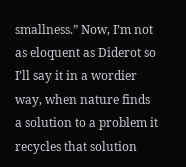smallness.” Now, I’m not as eloquent as Diderot so I’ll say it in a wordier way, when nature finds a solution to a problem it recycles that solution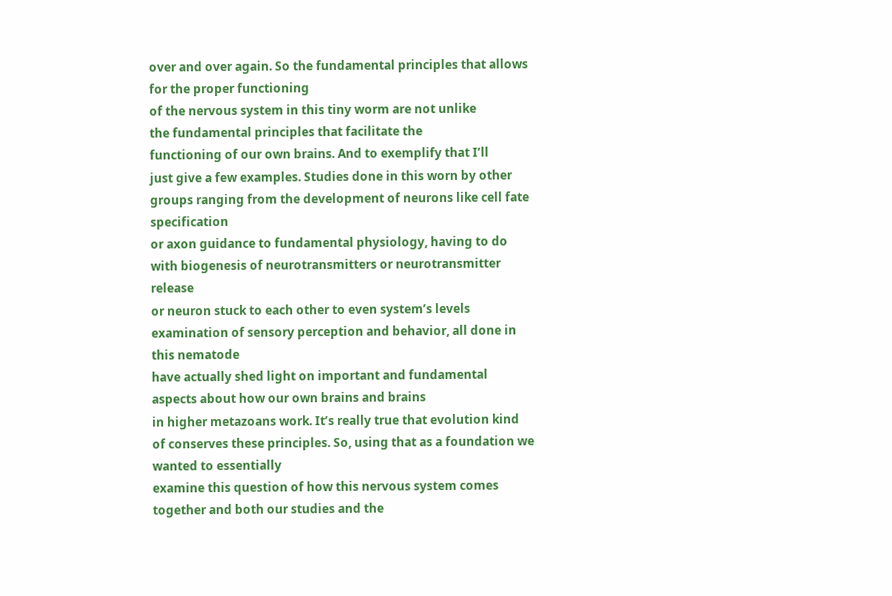over and over again. So the fundamental principles that allows for the proper functioning
of the nervous system in this tiny worm are not unlike
the fundamental principles that facilitate the
functioning of our own brains. And to exemplify that I’ll
just give a few examples. Studies done in this worn by other groups ranging from the development of neurons like cell fate specification
or axon guidance to fundamental physiology, having to do with biogenesis of neurotransmitters or neurotransmitter release
or neuron stuck to each other to even system’s levels examination of sensory perception and behavior, all done in this nematode
have actually shed light on important and fundamental
aspects about how our own brains and brains
in higher metazoans work. It’s really true that evolution kind of conserves these principles. So, using that as a foundation we wanted to essentially
examine this question of how this nervous system comes together and both our studies and the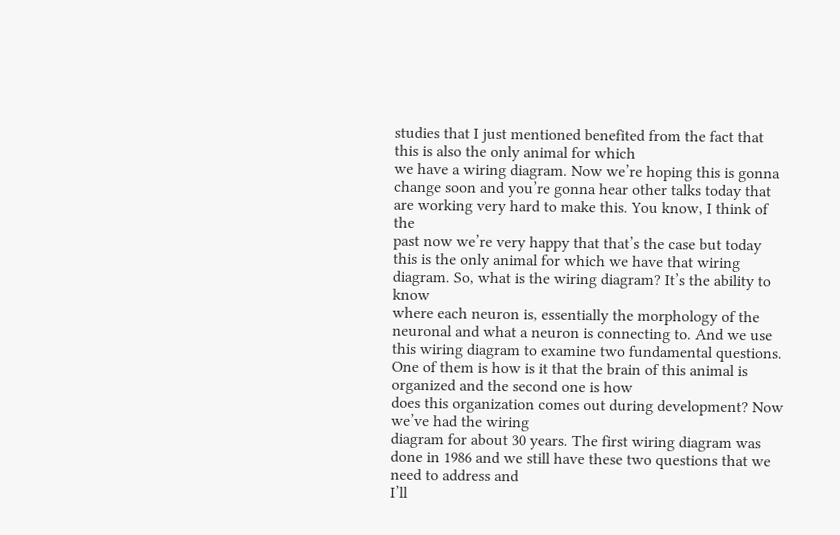studies that I just mentioned benefited from the fact that this is also the only animal for which
we have a wiring diagram. Now we’re hoping this is gonna change soon and you’re gonna hear other talks today that are working very hard to make this. You know, I think of the
past now we’re very happy that that’s the case but today this is the only animal for which we have that wiring diagram. So, what is the wiring diagram? It’s the ability to know
where each neuron is, essentially the morphology of the neuronal and what a neuron is connecting to. And we use this wiring diagram to examine two fundamental questions. One of them is how is it that the brain of this animal is organized and the second one is how
does this organization comes out during development? Now we’ve had the wiring
diagram for about 30 years. The first wiring diagram was done in 1986 and we still have these two questions that we need to address and
I’ll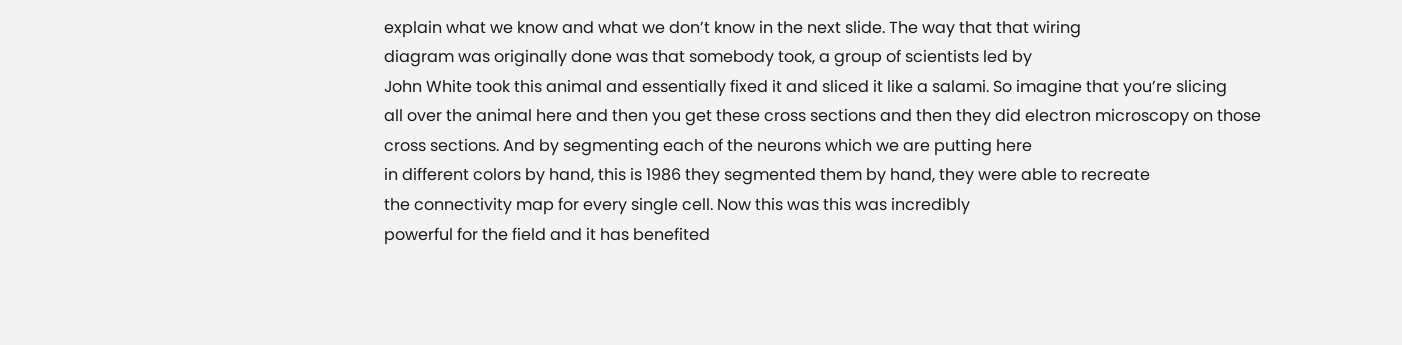explain what we know and what we don’t know in the next slide. The way that that wiring
diagram was originally done was that somebody took, a group of scientists led by
John White took this animal and essentially fixed it and sliced it like a salami. So imagine that you’re slicing
all over the animal here and then you get these cross sections and then they did electron microscopy on those cross sections. And by segmenting each of the neurons which we are putting here
in different colors by hand, this is 1986 they segmented them by hand, they were able to recreate
the connectivity map for every single cell. Now this was this was incredibly
powerful for the field and it has benefited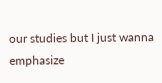our studies but I just wanna emphasize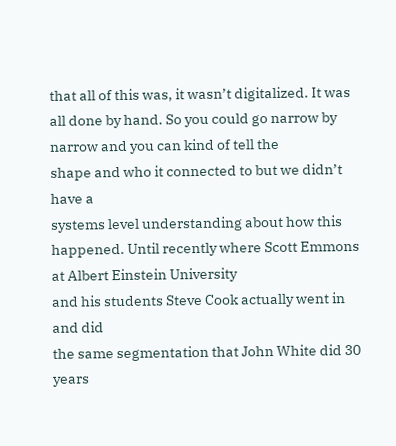that all of this was, it wasn’t digitalized. It was all done by hand. So you could go narrow by narrow and you can kind of tell the
shape and who it connected to but we didn’t have a
systems level understanding about how this happened. Until recently where Scott Emmons at Albert Einstein University
and his students Steve Cook actually went in and did
the same segmentation that John White did 30 years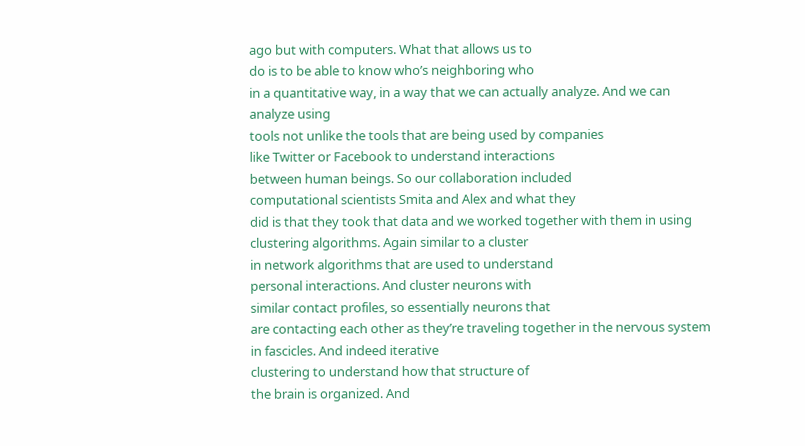ago but with computers. What that allows us to
do is to be able to know who’s neighboring who
in a quantitative way, in a way that we can actually analyze. And we can analyze using
tools not unlike the tools that are being used by companies
like Twitter or Facebook to understand interactions
between human beings. So our collaboration included
computational scientists Smita and Alex and what they
did is that they took that data and we worked together with them in using clustering algorithms. Again similar to a cluster
in network algorithms that are used to understand
personal interactions. And cluster neurons with
similar contact profiles, so essentially neurons that
are contacting each other as they’re traveling together in the nervous system in fascicles. And indeed iterative
clustering to understand how that structure of
the brain is organized. And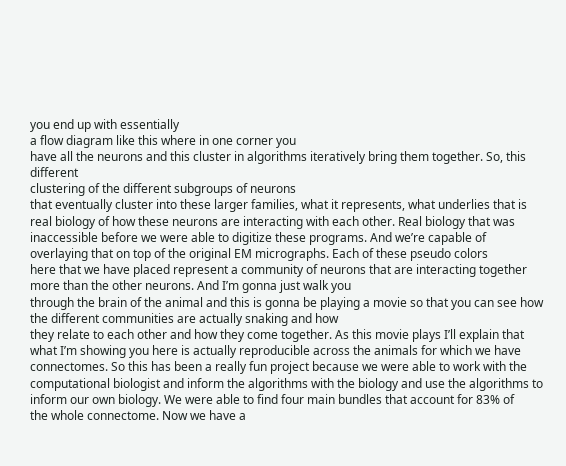you end up with essentially
a flow diagram like this where in one corner you
have all the neurons and this cluster in algorithms iteratively bring them together. So, this different
clustering of the different subgroups of neurons
that eventually cluster into these larger families, what it represents, what underlies that is real biology of how these neurons are interacting with each other. Real biology that was inaccessible before we were able to digitize these programs. And we’re capable of
overlaying that on top of the original EM micrographs. Each of these pseudo colors
here that we have placed represent a community of neurons that are interacting together
more than the other neurons. And I’m gonna just walk you
through the brain of the animal and this is gonna be playing a movie so that you can see how
the different communities are actually snaking and how
they relate to each other and how they come together. As this movie plays I’ll explain that what I’m showing you here is actually reproducible across the animals for which we have connectomes. So this has been a really fun project because we were able to work with the computational biologist and inform the algorithms with the biology and use the algorithms to
inform our own biology. We were able to find four main bundles that account for 83% of
the whole connectome. Now we have a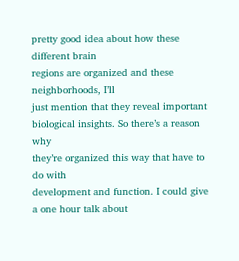pretty good idea about how these different brain
regions are organized and these neighborhoods, I’ll
just mention that they reveal important biological insights. So there’s a reason why
they’re organized this way that have to do with
development and function. I could give a one hour talk about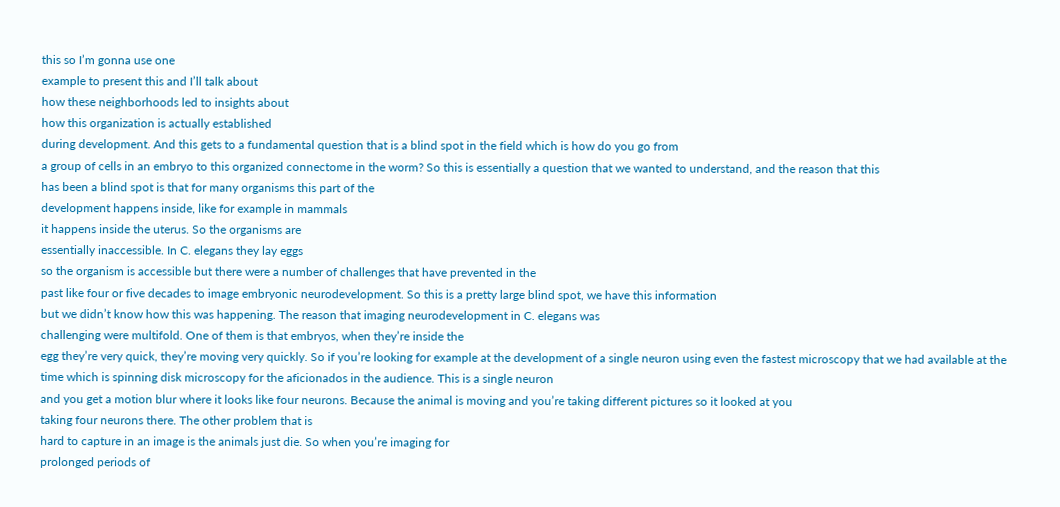this so I’m gonna use one
example to present this and I’ll talk about
how these neighborhoods led to insights about
how this organization is actually established
during development. And this gets to a fundamental question that is a blind spot in the field which is how do you go from
a group of cells in an embryo to this organized connectome in the worm? So this is essentially a question that we wanted to understand, and the reason that this
has been a blind spot is that for many organisms this part of the
development happens inside, like for example in mammals
it happens inside the uterus. So the organisms are
essentially inaccessible. In C. elegans they lay eggs
so the organism is accessible but there were a number of challenges that have prevented in the
past like four or five decades to image embryonic neurodevelopment. So this is a pretty large blind spot, we have this information
but we didn’t know how this was happening. The reason that imaging neurodevelopment in C. elegans was
challenging were multifold. One of them is that embryos, when they’re inside the
egg they’re very quick, they’re moving very quickly. So if you’re looking for example at the development of a single neuron using even the fastest microscopy that we had available at the time which is spinning disk microscopy for the aficionados in the audience. This is a single neuron
and you get a motion blur where it looks like four neurons. Because the animal is moving and you’re taking different pictures so it looked at you
taking four neurons there. The other problem that is
hard to capture in an image is the animals just die. So when you’re imaging for
prolonged periods of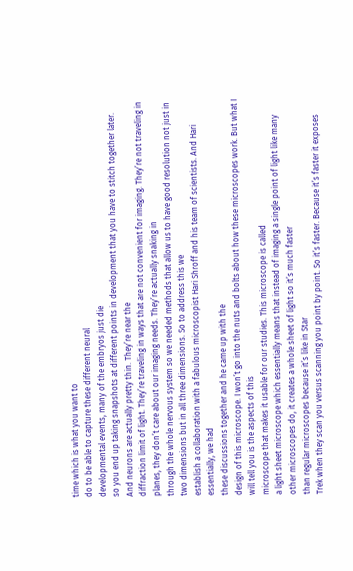time which is what you want to
do to be able to capture these different neural
developmental events, many of the embryos just die
so you end up taking snapshots at different points in development that you have to stitch together later. And neurons are actually pretty thin. They’re near the
diffraction limit of light. They’re traveling in ways that are not convenient for imaging. They’re not traveling in planes, they don’t care about our imaging needs. They’re actually snaking in
through the whole nervous system so we needed methods that allow us to have good resolution not just in two dimensions but in all three dimensions. So to address this we
establish a collaboration with a fabulous microscopist Hari Shroff and his team of scientists. And Hari essentially, we had
these discussions together and he came up with the
design of this microscope. I won’t go into the nuts and bolts about how these microscopes work. But what I will tell you is the aspects of this
microscope that makes it usable for our studies. This microscope is called
a light sheet microscope which essentially means that instead of imaging a single point of light like many other microscopes do, it creates a whole sheet of light so it’s much faster
than regular microscopes because it’s like in Star
Trek when they scan you versus scanning you point by point. So it’s faster. Because it’s faster it exposes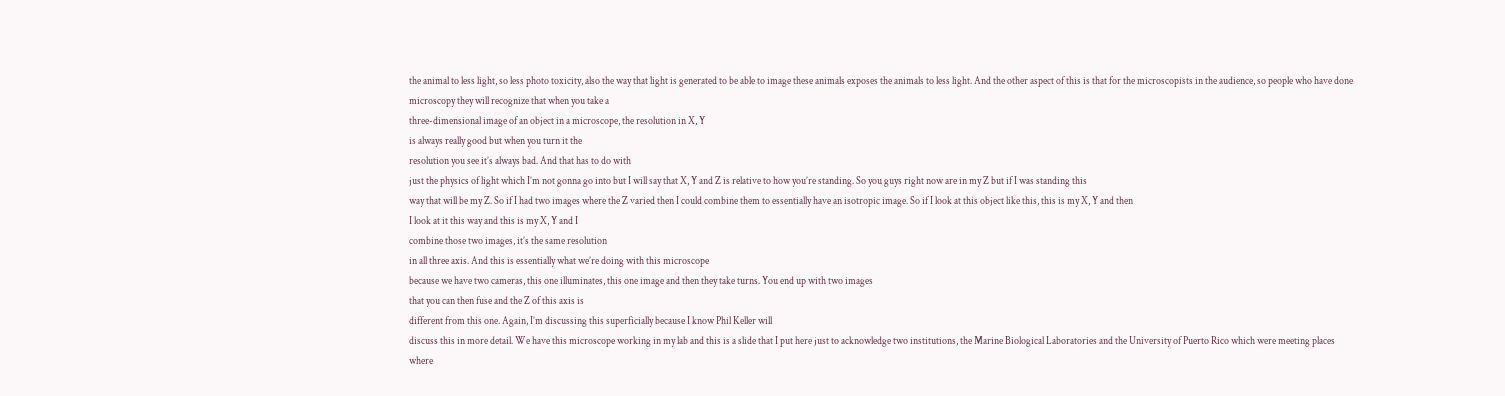the animal to less light, so less photo toxicity, also the way that light is generated to be able to image these animals exposes the animals to less light. And the other aspect of this is that for the microscopists in the audience, so people who have done
microscopy they will recognize that when you take a
three-dimensional image of an object in a microscope, the resolution in X, Y
is always really good but when you turn it the
resolution you see it’s always bad. And that has to do with
just the physics of light which I’m not gonna go into but I will say that X, Y and Z is relative to how you’re standing. So you guys right now are in my Z but if I was standing this
way that will be my Z. So if I had two images where the Z varied then I could combine them to essentially have an isotropic image. So if I look at this object like this, this is my X, Y and then
I look at it this way and this is my X, Y and I
combine those two images, it’s the same resolution
in all three axis. And this is essentially what we’re doing with this microscope
because we have two cameras, this one illuminates, this one image and then they take turns. You end up with two images
that you can then fuse and the Z of this axis is
different from this one. Again, I’m discussing this superficially because I know Phil Keller will
discuss this in more detail. We have this microscope working in my lab and this is a slide that I put here just to acknowledge two institutions, the Marine Biological Laboratories and the University of Puerto Rico which were meeting places
where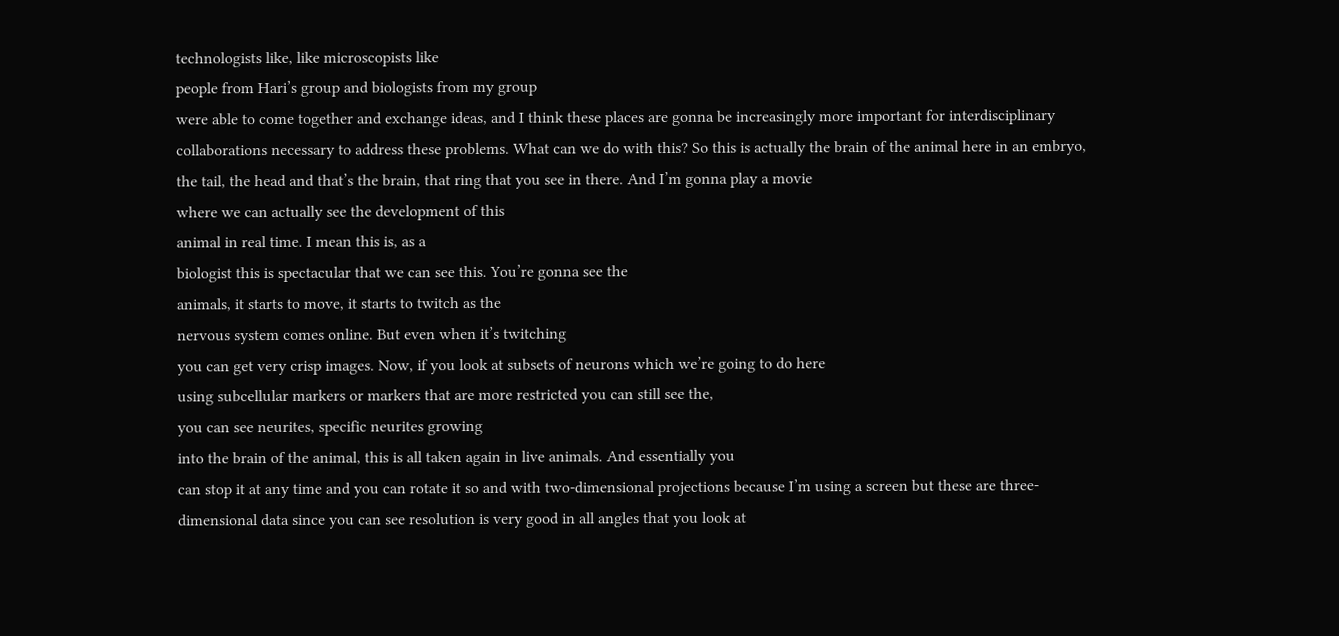technologists like, like microscopists like
people from Hari’s group and biologists from my group
were able to come together and exchange ideas, and I think these places are gonna be increasingly more important for interdisciplinary collaborations necessary to address these problems. What can we do with this? So this is actually the brain of the animal here in an embryo, the tail, the head and that’s the brain, that ring that you see in there. And I’m gonna play a movie
where we can actually see the development of this
animal in real time. I mean this is, as a
biologist this is spectacular that we can see this. You’re gonna see the
animals, it starts to move, it starts to twitch as the
nervous system comes online. But even when it’s twitching
you can get very crisp images. Now, if you look at subsets of neurons which we’re going to do here
using subcellular markers or markers that are more restricted you can still see the,
you can see neurites, specific neurites growing
into the brain of the animal, this is all taken again in live animals. And essentially you
can stop it at any time and you can rotate it so and with two-dimensional projections because I’m using a screen but these are three-dimensional data since you can see resolution is very good in all angles that you look at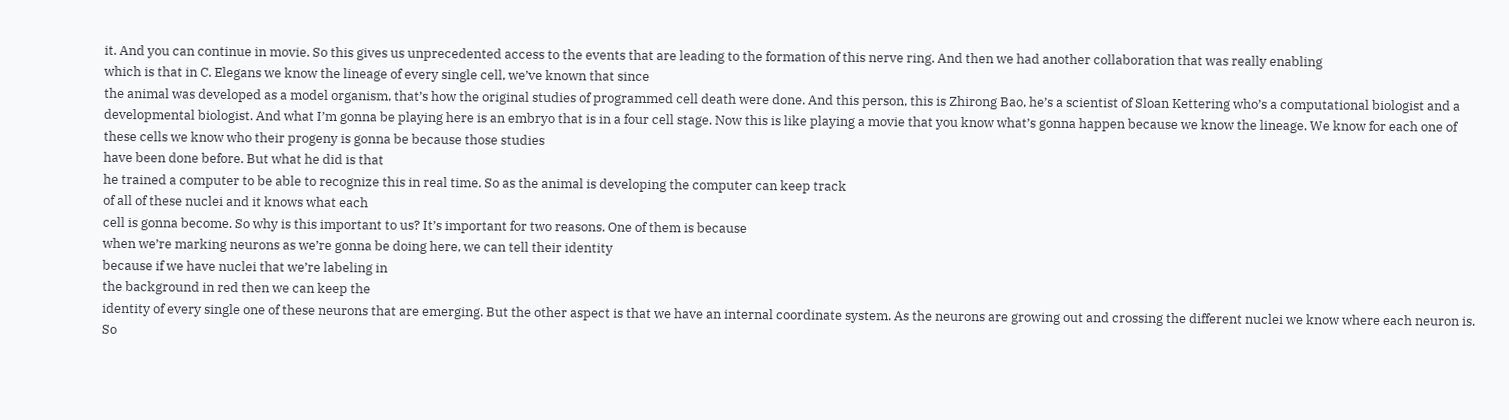it. And you can continue in movie. So this gives us unprecedented access to the events that are leading to the formation of this nerve ring. And then we had another collaboration that was really enabling
which is that in C. Elegans we know the lineage of every single cell, we’ve known that since
the animal was developed as a model organism, that’s how the original studies of programmed cell death were done. And this person, this is Zhirong Bao, he’s a scientist of Sloan Kettering who’s a computational biologist and a developmental biologist. And what I’m gonna be playing here is an embryo that is in a four cell stage. Now this is like playing a movie that you know what’s gonna happen because we know the lineage. We know for each one of these cells we know who their progeny is gonna be because those studies
have been done before. But what he did is that
he trained a computer to be able to recognize this in real time. So as the animal is developing the computer can keep track
of all of these nuclei and it knows what each
cell is gonna become. So why is this important to us? It’s important for two reasons. One of them is because
when we’re marking neurons as we’re gonna be doing here, we can tell their identity
because if we have nuclei that we’re labeling in
the background in red then we can keep the
identity of every single one of these neurons that are emerging. But the other aspect is that we have an internal coordinate system. As the neurons are growing out and crossing the different nuclei we know where each neuron is. So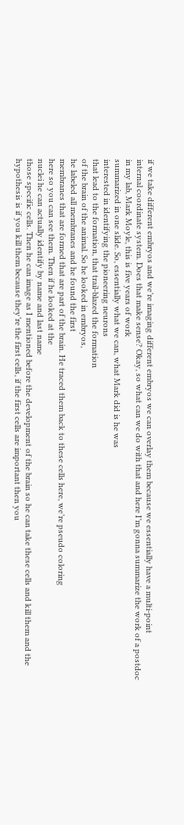if we take different embryos and we’re imaging different embryos we can overlay them because we essentially have a multi-point
internal coordinate system. Does that make sense? Okay, so what can we do with that and here I’m gonna summarize the work of a postdoc
in my lab, Mark Moyle, this is five years of work
summarized in one slide. So, essentially what we can, what Mark did is he was
interested in identifying the pioneering neurons
that lead to the formation, that trail-blazed the formation
of the brain of the animal. So he looked in embryos,
he labeled all membranes and he found the first
membranes that are formed that are part of the brain. He traced them back to these cells here, we’re pseudo coloring
here so you can see them. Then if he looked at the
nuclei he can actually identify by name and last name
those specific cells. Then he can image as I mentioned before the development of the brain so he can take these cells and kill them and the hypothesis is if you kill them because they’re the first cells, if the first cells are important then you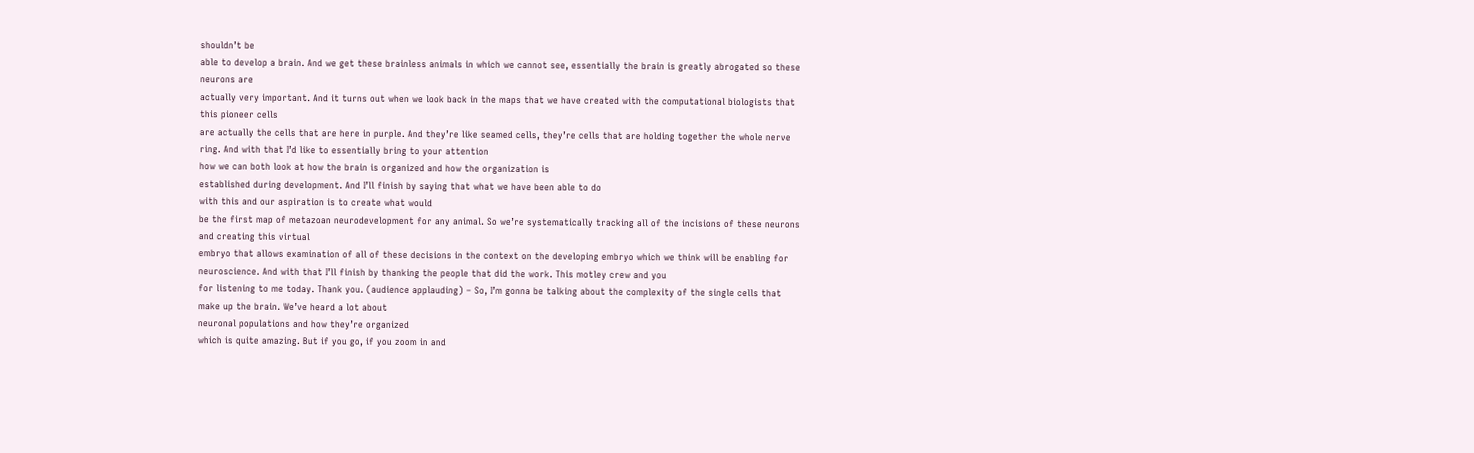shouldn’t be
able to develop a brain. And we get these brainless animals in which we cannot see, essentially the brain is greatly abrogated so these neurons are
actually very important. And it turns out when we look back in the maps that we have created with the computational biologists that this pioneer cells
are actually the cells that are here in purple. And they’re like seamed cells, they’re cells that are holding together the whole nerve ring. And with that I’d like to essentially bring to your attention
how we can both look at how the brain is organized and how the organization is
established during development. And I’ll finish by saying that what we have been able to do
with this and our aspiration is to create what would
be the first map of metazoan neurodevelopment for any animal. So we’re systematically tracking all of the incisions of these neurons and creating this virtual
embryo that allows examination of all of these decisions in the context on the developing embryo which we think will be enabling for neuroscience. And with that I’ll finish by thanking the people that did the work. This motley crew and you
for listening to me today. Thank you. (audience applauding) – So, I’m gonna be talking about the complexity of the single cells that make up the brain. We’ve heard a lot about
neuronal populations and how they’re organized
which is quite amazing. But if you go, if you zoom in and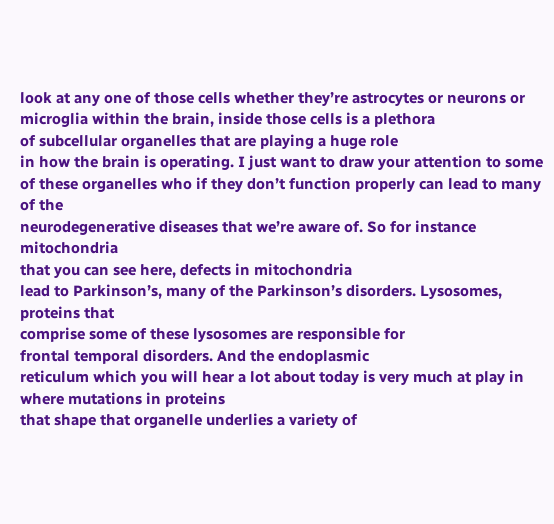look at any one of those cells whether they’re astrocytes or neurons or microglia within the brain, inside those cells is a plethora
of subcellular organelles that are playing a huge role
in how the brain is operating. I just want to draw your attention to some of these organelles who if they don’t function properly can lead to many of the
neurodegenerative diseases that we’re aware of. So for instance mitochondria
that you can see here, defects in mitochondria
lead to Parkinson’s, many of the Parkinson’s disorders. Lysosomes, proteins that
comprise some of these lysosomes are responsible for
frontal temporal disorders. And the endoplasmic
reticulum which you will hear a lot about today is very much at play in where mutations in proteins
that shape that organelle underlies a variety of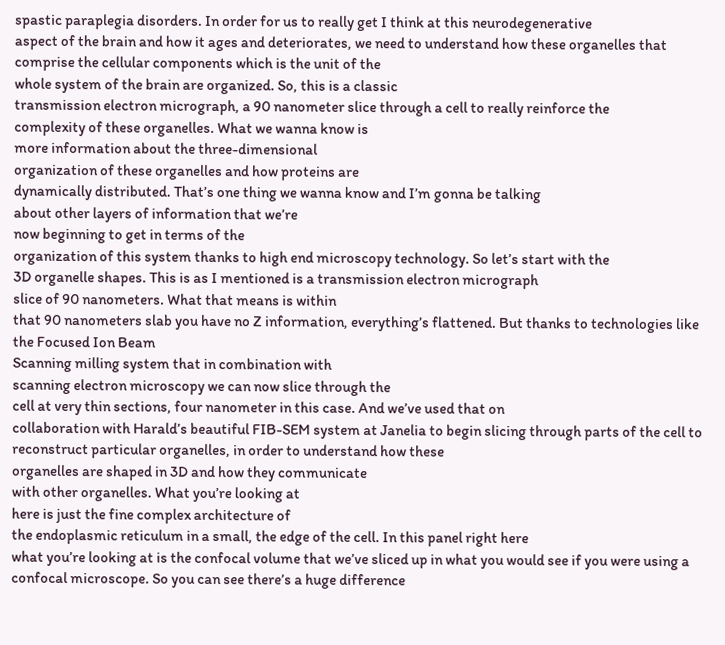spastic paraplegia disorders. In order for us to really get I think at this neurodegenerative
aspect of the brain and how it ages and deteriorates, we need to understand how these organelles that comprise the cellular components which is the unit of the
whole system of the brain are organized. So, this is a classic
transmission electron micrograph, a 90 nanometer slice through a cell to really reinforce the
complexity of these organelles. What we wanna know is
more information about the three-dimensional
organization of these organelles and how proteins are
dynamically distributed. That’s one thing we wanna know and I’m gonna be talking
about other layers of information that we’re
now beginning to get in terms of the
organization of this system thanks to high end microscopy technology. So let’s start with the
3D organelle shapes. This is as I mentioned is a transmission electron micrograph
slice of 90 nanometers. What that means is within
that 90 nanometers slab you have no Z information, everything’s flattened. But thanks to technologies like the Focused Ion Beam
Scanning milling system that in combination with
scanning electron microscopy we can now slice through the
cell at very thin sections, four nanometer in this case. And we’ve used that on
collaboration with Harald’s beautiful FIB-SEM system at Janelia to begin slicing through parts of the cell to reconstruct particular organelles, in order to understand how these
organelles are shaped in 3D and how they communicate
with other organelles. What you’re looking at
here is just the fine complex architecture of
the endoplasmic reticulum in a small, the edge of the cell. In this panel right here
what you’re looking at is the confocal volume that we’ve sliced up in what you would see if you were using a confocal microscope. So you can see there’s a huge difference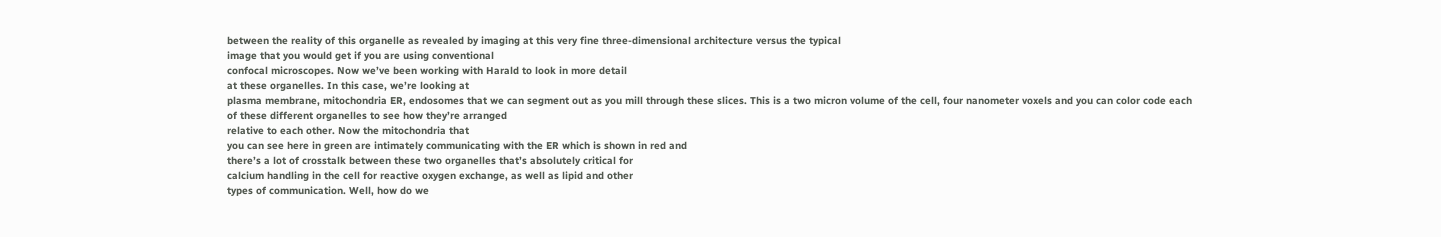between the reality of this organelle as revealed by imaging at this very fine three-dimensional architecture versus the typical
image that you would get if you are using conventional
confocal microscopes. Now we’ve been working with Harald to look in more detail
at these organelles. In this case, we’re looking at
plasma membrane, mitochondria ER, endosomes that we can segment out as you mill through these slices. This is a two micron volume of the cell, four nanometer voxels and you can color code each
of these different organelles to see how they’re arranged
relative to each other. Now the mitochondria that
you can see here in green are intimately communicating with the ER which is shown in red and
there’s a lot of crosstalk between these two organelles that’s absolutely critical for
calcium handling in the cell for reactive oxygen exchange, as well as lipid and other
types of communication. Well, how do we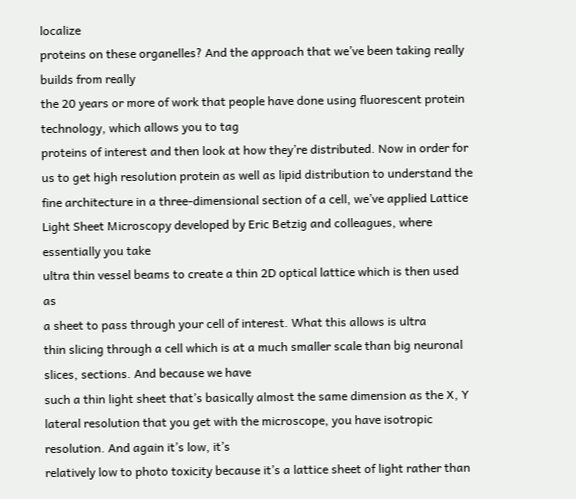localize
proteins on these organelles? And the approach that we’ve been taking really builds from really
the 20 years or more of work that people have done using fluorescent protein technology, which allows you to tag
proteins of interest and then look at how they’re distributed. Now in order for us to get high resolution protein as well as lipid distribution to understand the fine architecture in a three-dimensional section of a cell, we’ve applied Lattice
Light Sheet Microscopy developed by Eric Betzig and colleagues, where essentially you take
ultra thin vessel beams to create a thin 2D optical lattice which is then used as
a sheet to pass through your cell of interest. What this allows is ultra
thin slicing through a cell which is at a much smaller scale than big neuronal slices, sections. And because we have
such a thin light sheet that’s basically almost the same dimension as the X, Y lateral resolution that you get with the microscope, you have isotropic resolution. And again it’s low, it’s
relatively low to photo toxicity because it’s a lattice sheet of light rather than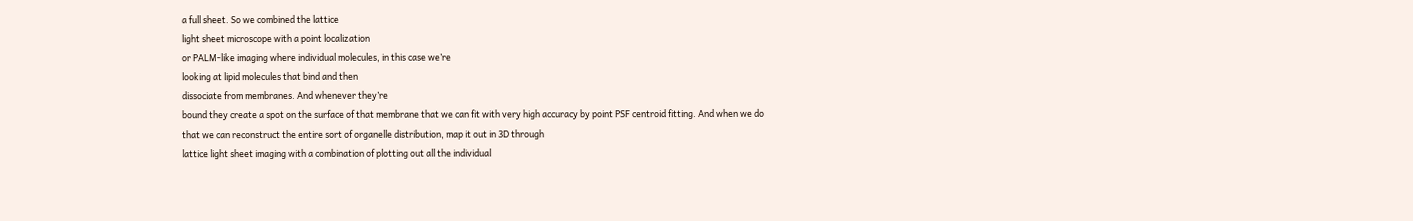a full sheet. So we combined the lattice
light sheet microscope with a point localization
or PALM-like imaging where individual molecules, in this case we’re
looking at lipid molecules that bind and then
dissociate from membranes. And whenever they’re
bound they create a spot on the surface of that membrane that we can fit with very high accuracy by point PSF centroid fitting. And when we do that we can reconstruct the entire sort of organelle distribution, map it out in 3D through
lattice light sheet imaging with a combination of plotting out all the individual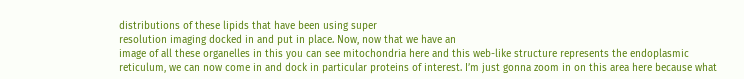distributions of these lipids that have been using super
resolution imaging docked in and put in place. Now, now that we have an
image of all these organelles in this you can see mitochondria here and this web-like structure represents the endoplasmic reticulum, we can now come in and dock in particular proteins of interest. I’m just gonna zoom in on this area here because what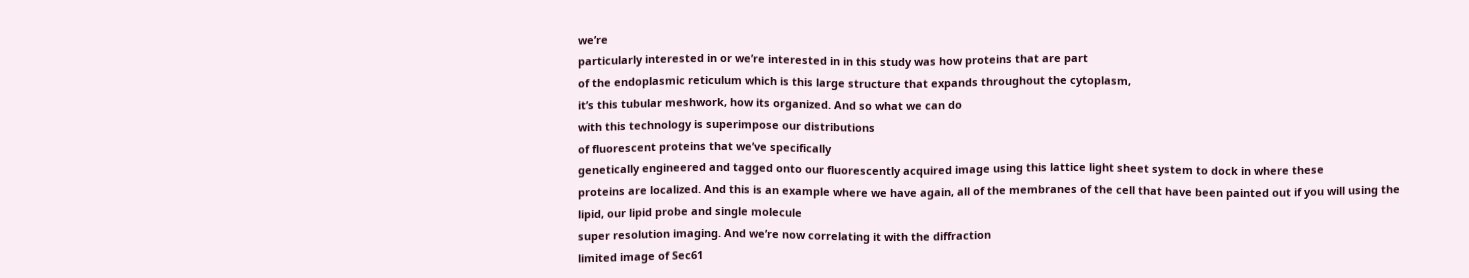we’re
particularly interested in or we’re interested in in this study was how proteins that are part
of the endoplasmic reticulum which is this large structure that expands throughout the cytoplasm,
it’s this tubular meshwork, how its organized. And so what we can do
with this technology is superimpose our distributions
of fluorescent proteins that we’ve specifically
genetically engineered and tagged onto our fluorescently acquired image using this lattice light sheet system to dock in where these
proteins are localized. And this is an example where we have again, all of the membranes of the cell that have been painted out if you will using the lipid, our lipid probe and single molecule
super resolution imaging. And we’re now correlating it with the diffraction
limited image of Sec61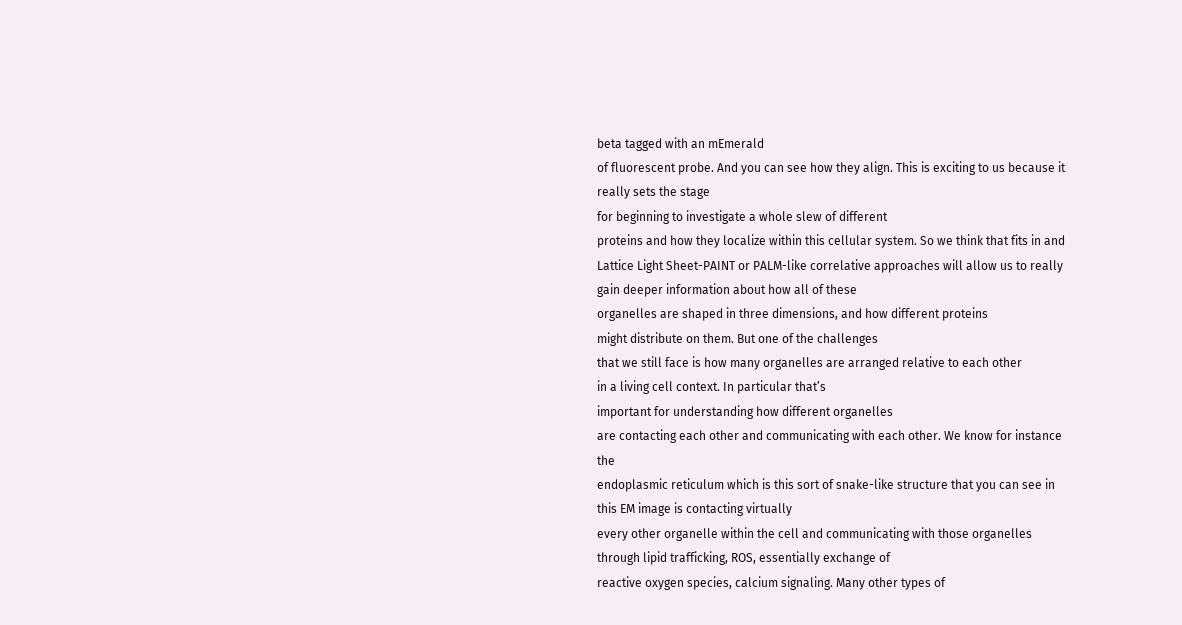beta tagged with an mEmerald
of fluorescent probe. And you can see how they align. This is exciting to us because it really sets the stage
for beginning to investigate a whole slew of different
proteins and how they localize within this cellular system. So we think that fits in and
Lattice Light Sheet-PAINT or PALM-like correlative approaches will allow us to really
gain deeper information about how all of these
organelles are shaped in three dimensions, and how different proteins
might distribute on them. But one of the challenges
that we still face is how many organelles are arranged relative to each other
in a living cell context. In particular that’s
important for understanding how different organelles
are contacting each other and communicating with each other. We know for instance the
endoplasmic reticulum which is this sort of snake-like structure that you can see in this EM image is contacting virtually
every other organelle within the cell and communicating with those organelles through lipid trafficking, ROS, essentially exchange of
reactive oxygen species, calcium signaling. Many other types of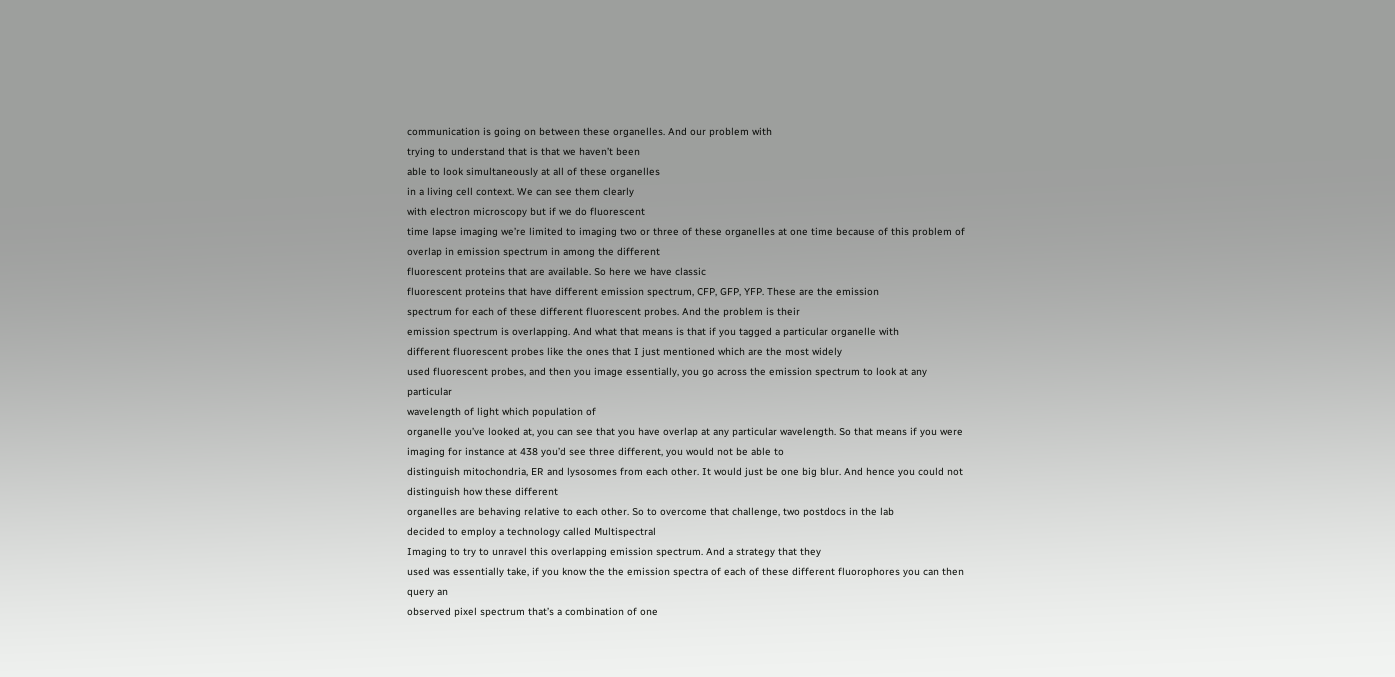communication is going on between these organelles. And our problem with
trying to understand that is that we haven’t been
able to look simultaneously at all of these organelles
in a living cell context. We can see them clearly
with electron microscopy but if we do fluorescent
time lapse imaging we’re limited to imaging two or three of these organelles at one time because of this problem of
overlap in emission spectrum in among the different
fluorescent proteins that are available. So here we have classic
fluorescent proteins that have different emission spectrum, CFP, GFP, YFP. These are the emission
spectrum for each of these different fluorescent probes. And the problem is their
emission spectrum is overlapping. And what that means is that if you tagged a particular organelle with
different fluorescent probes like the ones that I just mentioned which are the most widely
used fluorescent probes, and then you image essentially, you go across the emission spectrum to look at any particular
wavelength of light which population of
organelle you’ve looked at, you can see that you have overlap at any particular wavelength. So that means if you were
imaging for instance at 438 you’d see three different, you would not be able to
distinguish mitochondria, ER and lysosomes from each other. It would just be one big blur. And hence you could not distinguish how these different
organelles are behaving relative to each other. So to overcome that challenge, two postdocs in the lab
decided to employ a technology called Multispectral
Imaging to try to unravel this overlapping emission spectrum. And a strategy that they
used was essentially take, if you know the the emission spectra of each of these different fluorophores you can then query an
observed pixel spectrum that’s a combination of one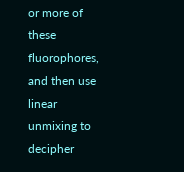or more of these fluorophores, and then use linear unmixing to decipher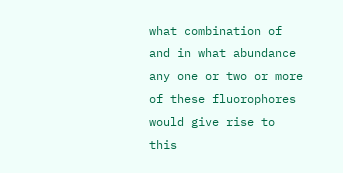what combination of and in what abundance any one or two or more of these fluorophores would give rise to this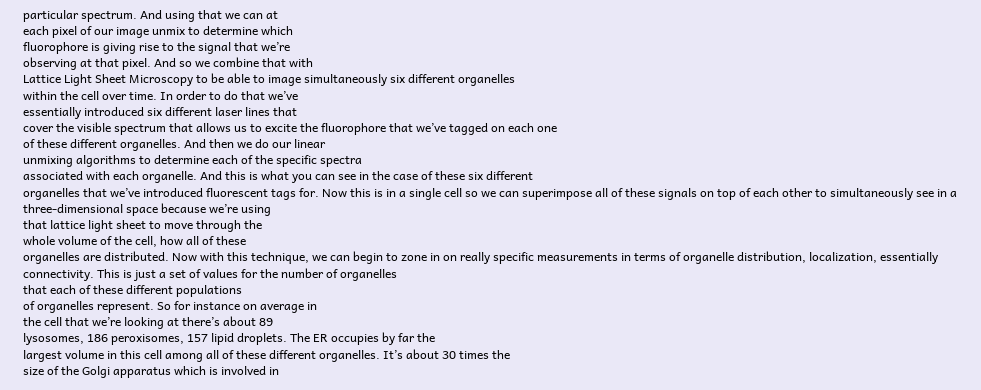particular spectrum. And using that we can at
each pixel of our image unmix to determine which
fluorophore is giving rise to the signal that we’re
observing at that pixel. And so we combine that with
Lattice Light Sheet Microscopy to be able to image simultaneously six different organelles
within the cell over time. In order to do that we’ve
essentially introduced six different laser lines that
cover the visible spectrum that allows us to excite the fluorophore that we’ve tagged on each one
of these different organelles. And then we do our linear
unmixing algorithms to determine each of the specific spectra
associated with each organelle. And this is what you can see in the case of these six different
organelles that we’ve introduced fluorescent tags for. Now this is in a single cell so we can superimpose all of these signals on top of each other to simultaneously see in a three-dimensional space because we’re using
that lattice light sheet to move through the
whole volume of the cell, how all of these
organelles are distributed. Now with this technique, we can begin to zone in on really specific measurements in terms of organelle distribution, localization, essentially connectivity. This is just a set of values for the number of organelles
that each of these different populations
of organelles represent. So for instance on average in
the cell that we’re looking at there’s about 89
lysosomes, 186 peroxisomes, 157 lipid droplets. The ER occupies by far the
largest volume in this cell among all of these different organelles. It’s about 30 times the
size of the Golgi apparatus which is involved in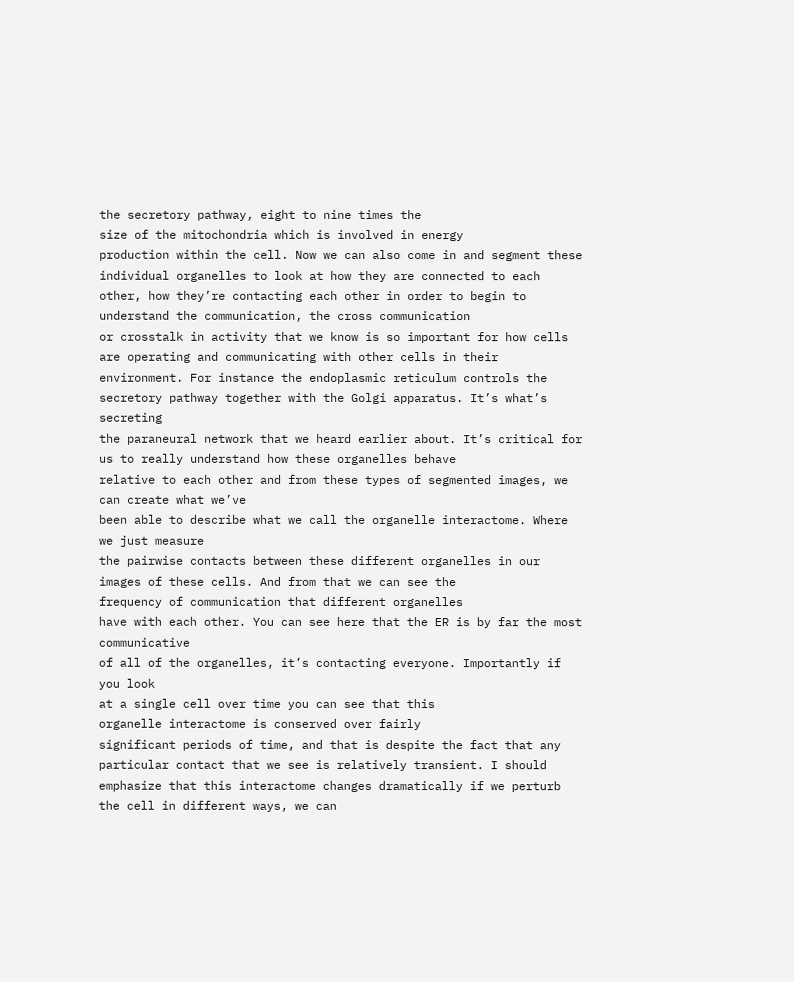the secretory pathway, eight to nine times the
size of the mitochondria which is involved in energy
production within the cell. Now we can also come in and segment these individual organelles to look at how they are connected to each other, how they’re contacting each other in order to begin to
understand the communication, the cross communication
or crosstalk in activity that we know is so important for how cells are operating and communicating with other cells in their environment. For instance the endoplasmic reticulum controls the secretory pathway together with the Golgi apparatus. It’s what’s secreting
the paraneural network that we heard earlier about. It’s critical for us to really understand how these organelles behave
relative to each other and from these types of segmented images, we can create what we’ve
been able to describe what we call the organelle interactome. Where we just measure
the pairwise contacts between these different organelles in our images of these cells. And from that we can see the
frequency of communication that different organelles
have with each other. You can see here that the ER is by far the most communicative
of all of the organelles, it’s contacting everyone. Importantly if you look
at a single cell over time you can see that this
organelle interactome is conserved over fairly
significant periods of time, and that is despite the fact that any particular contact that we see is relatively transient. I should emphasize that this interactome changes dramatically if we perturb the cell in different ways, we can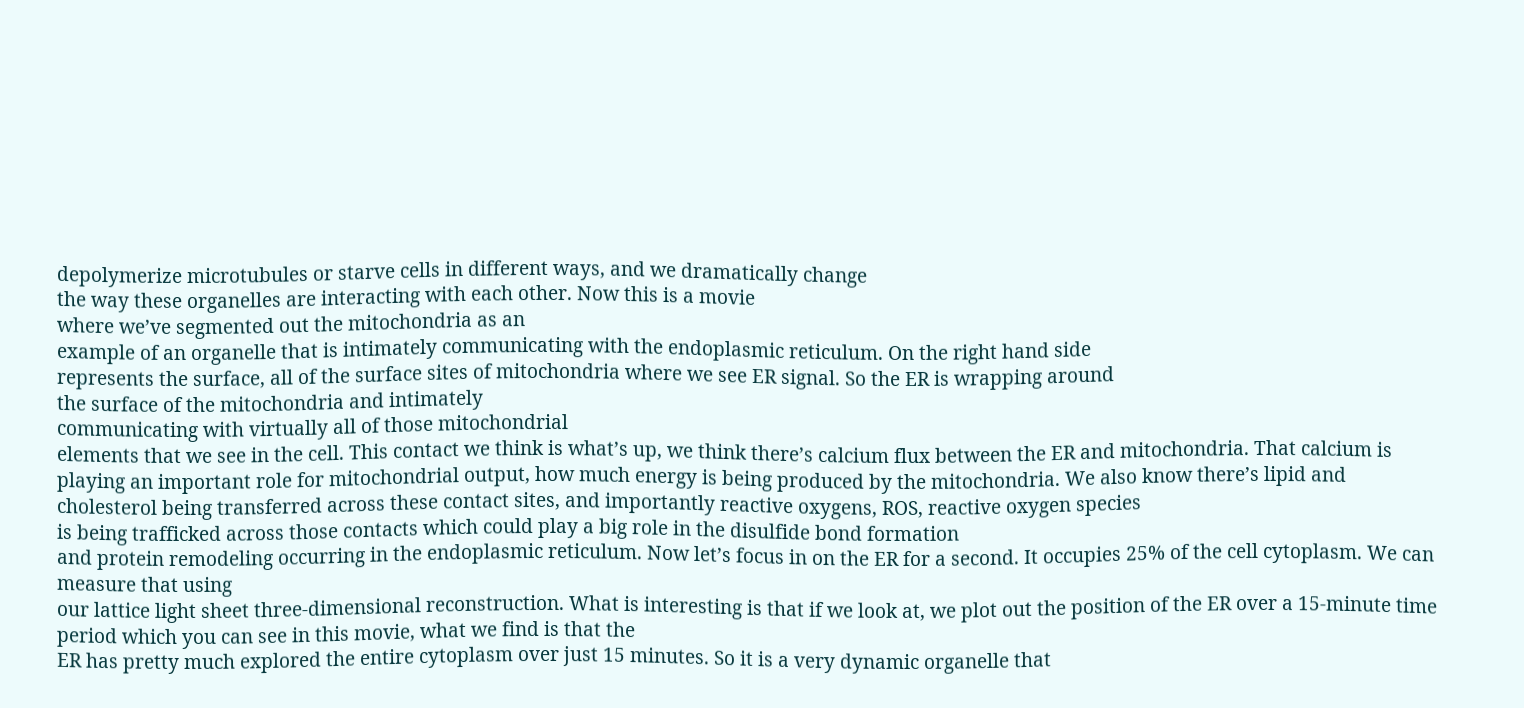depolymerize microtubules or starve cells in different ways, and we dramatically change
the way these organelles are interacting with each other. Now this is a movie
where we’ve segmented out the mitochondria as an
example of an organelle that is intimately communicating with the endoplasmic reticulum. On the right hand side
represents the surface, all of the surface sites of mitochondria where we see ER signal. So the ER is wrapping around
the surface of the mitochondria and intimately
communicating with virtually all of those mitochondrial
elements that we see in the cell. This contact we think is what’s up, we think there’s calcium flux between the ER and mitochondria. That calcium is playing an important role for mitochondrial output, how much energy is being produced by the mitochondria. We also know there’s lipid and
cholesterol being transferred across these contact sites, and importantly reactive oxygens, ROS, reactive oxygen species
is being trafficked across those contacts which could play a big role in the disulfide bond formation
and protein remodeling occurring in the endoplasmic reticulum. Now let’s focus in on the ER for a second. It occupies 25% of the cell cytoplasm. We can measure that using
our lattice light sheet three-dimensional reconstruction. What is interesting is that if we look at, we plot out the position of the ER over a 15-minute time period which you can see in this movie, what we find is that the
ER has pretty much explored the entire cytoplasm over just 15 minutes. So it is a very dynamic organelle that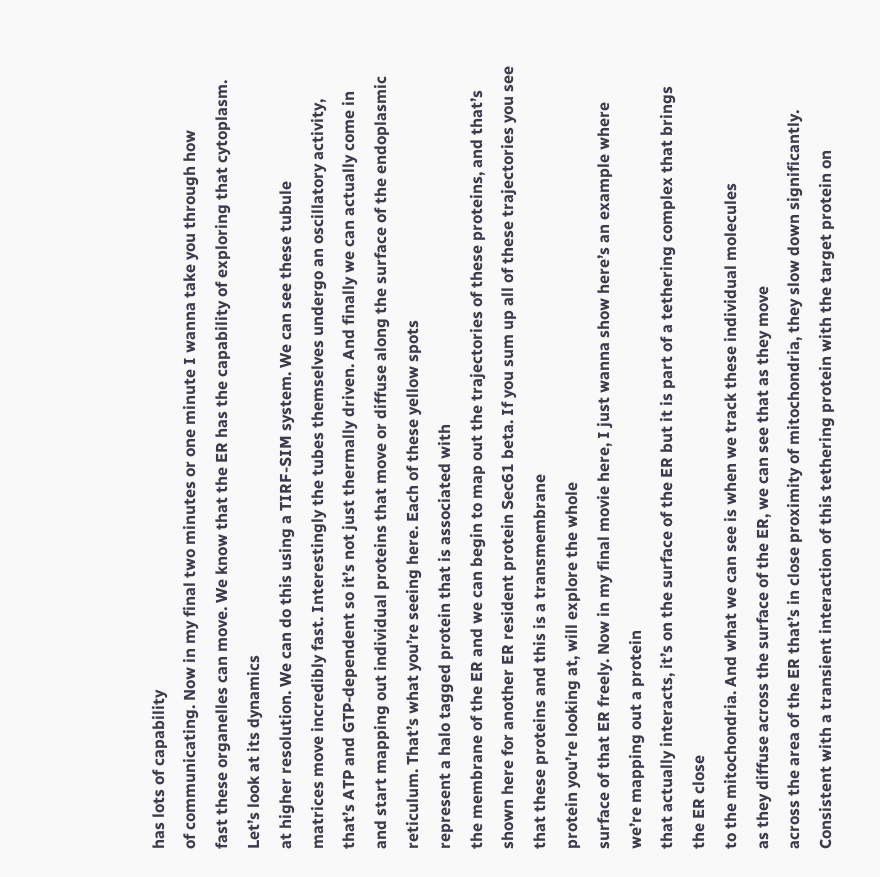has lots of capability
of communicating. Now in my final two minutes or one minute I wanna take you through how
fast these organelles can move. We know that the ER has the capability of exploring that cytoplasm. Let’s look at its dynamics
at higher resolution. We can do this using a TIRF-SIM system. We can see these tubule
matrices move incredibly fast. Interestingly the tubes themselves undergo an oscillatory activity, that’s ATP and GTP-dependent so it’s not just thermally driven. And finally we can actually come in and start mapping out individual proteins that move or diffuse along the surface of the endoplasmic reticulum. That’s what you’re seeing here. Each of these yellow spots
represent a halo tagged protein that is associated with
the membrane of the ER and we can begin to map out the trajectories of these proteins, and that’s shown here for another ER resident protein Sec61 beta. If you sum up all of these trajectories you see that these proteins and this is a transmembrane
protein you’re looking at, will explore the whole
surface of that ER freely. Now in my final movie here, I just wanna show here’s an example where we’re mapping out a protein
that actually interacts, it’s on the surface of the ER but it is part of a tethering complex that brings the ER close
to the mitochondria. And what we can see is when we track these individual molecules
as they diffuse across the surface of the ER, we can see that as they move
across the area of the ER that’s in close proximity of mitochondria, they slow down significantly. Consistent with a transient interaction of this tethering protein with the target protein on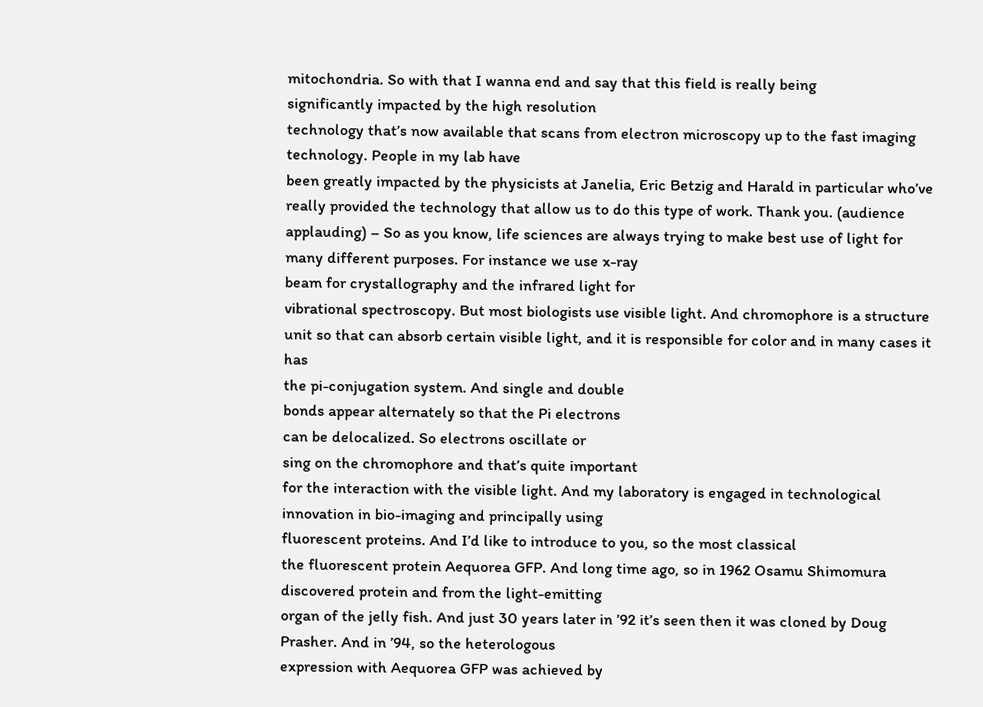mitochondria. So with that I wanna end and say that this field is really being
significantly impacted by the high resolution
technology that’s now available that scans from electron microscopy up to the fast imaging technology. People in my lab have
been greatly impacted by the physicists at Janelia, Eric Betzig and Harald in particular who’ve really provided the technology that allow us to do this type of work. Thank you. (audience applauding) – So as you know, life sciences are always trying to make best use of light for many different purposes. For instance we use x-ray
beam for crystallography and the infrared light for
vibrational spectroscopy. But most biologists use visible light. And chromophore is a structure unit so that can absorb certain visible light, and it is responsible for color and in many cases it has
the pi-conjugation system. And single and double
bonds appear alternately so that the Pi electrons
can be delocalized. So electrons oscillate or
sing on the chromophore and that’s quite important
for the interaction with the visible light. And my laboratory is engaged in technological innovation in bio-imaging and principally using
fluorescent proteins. And I’d like to introduce to you, so the most classical
the fluorescent protein Aequorea GFP. And long time ago, so in 1962 Osamu Shimomura discovered protein and from the light-emitting
organ of the jelly fish. And just 30 years later in ’92 it’s seen then it was cloned by Doug Prasher. And in ’94, so the heterologous
expression with Aequorea GFP was achieved by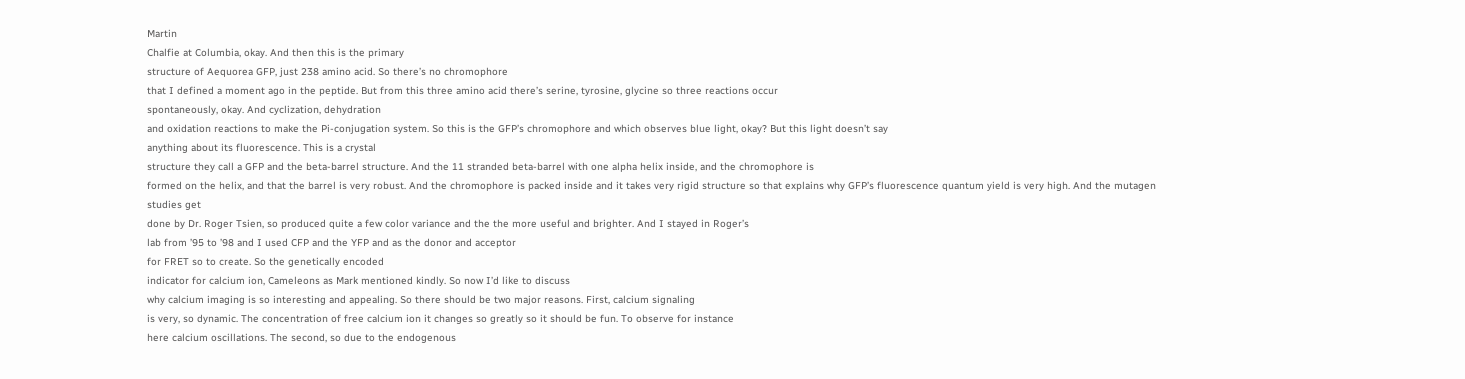Martin
Chalfie at Columbia, okay. And then this is the primary
structure of Aequorea GFP, just 238 amino acid. So there’s no chromophore
that I defined a moment ago in the peptide. But from this three amino acid there’s serine, tyrosine, glycine so three reactions occur
spontaneously, okay. And cyclization, dehydration
and oxidation reactions to make the Pi-conjugation system. So this is the GFP’s chromophore and which observes blue light, okay? But this light doesn’t say
anything about its fluorescence. This is a crystal
structure they call a GFP and the beta-barrel structure. And the 11 stranded beta-barrel with one alpha helix inside, and the chromophore is
formed on the helix, and that the barrel is very robust. And the chromophore is packed inside and it takes very rigid structure so that explains why GFP’s fluorescence quantum yield is very high. And the mutagen studies get
done by Dr. Roger Tsien, so produced quite a few color variance and the the more useful and brighter. And I stayed in Roger’s
lab from ’95 to ’98 and I used CFP and the YFP and as the donor and acceptor
for FRET so to create. So the genetically encoded
indicator for calcium ion, Cameleons as Mark mentioned kindly. So now I’d like to discuss
why calcium imaging is so interesting and appealing. So there should be two major reasons. First, calcium signaling
is very, so dynamic. The concentration of free calcium ion it changes so greatly so it should be fun. To observe for instance
here calcium oscillations. The second, so due to the endogenous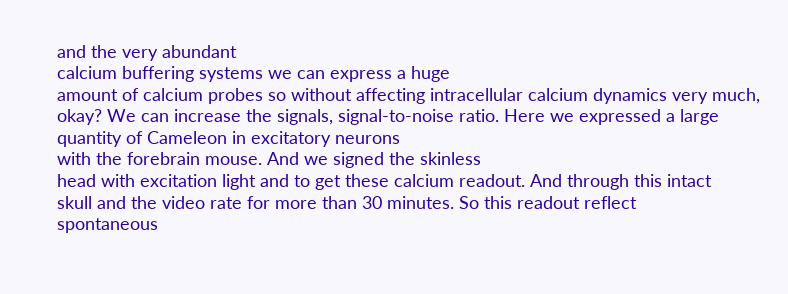and the very abundant
calcium buffering systems we can express a huge
amount of calcium probes so without affecting intracellular calcium dynamics very much, okay? We can increase the signals, signal-to-noise ratio. Here we expressed a large
quantity of Cameleon in excitatory neurons
with the forebrain mouse. And we signed the skinless
head with excitation light and to get these calcium readout. And through this intact
skull and the video rate for more than 30 minutes. So this readout reflect
spontaneous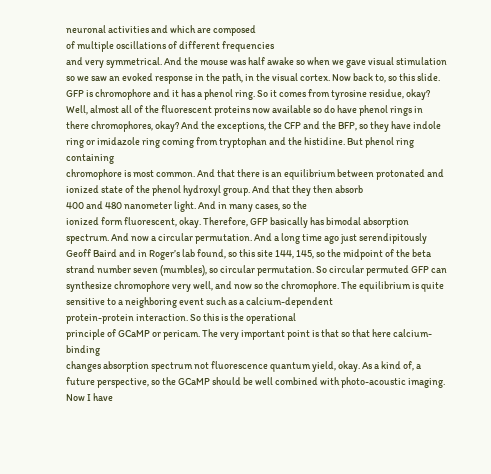neuronal activities and which are composed
of multiple oscillations of different frequencies
and very symmetrical. And the mouse was half awake so when we gave visual stimulation so we saw an evoked response in the path, in the visual cortex. Now back to, so this slide. GFP is chromophore and it has a phenol ring. So it comes from tyrosine residue, okay? Well, almost all of the fluorescent proteins now available so do have phenol rings in
there chromophores, okay? And the exceptions, the CFP and the BFP, so they have indole ring or imidazole ring coming from tryptophan and the histidine. But phenol ring containing
chromophore is most common. And that there is an equilibrium between protonated and ionized state of the phenol hydroxyl group. And that they then absorb
400 and 480 nanometer light. And in many cases, so the
ionized form fluorescent, okay. Therefore, GFP basically has bimodal absorption spectrum. And now a circular permutation. And a long time ago just serendipitously Geoff Baird and in Roger’s lab found, so this site 144, 145, so the midpoint of the beta
strand number seven (mumbles), so circular permutation. So circular permuted GFP can synthesize chromophore very well, and now so the chromophore. The equilibrium is quite
sensitive to a neighboring event such as a calcium-dependent
protein-protein interaction. So this is the operational
principle of GCaMP or pericam. The very important point is that so that here calcium-binding
changes absorption spectrum not fluorescence quantum yield, okay. As a kind of, a future perspective, so the GCaMP should be well combined with photo-acoustic imaging. Now I have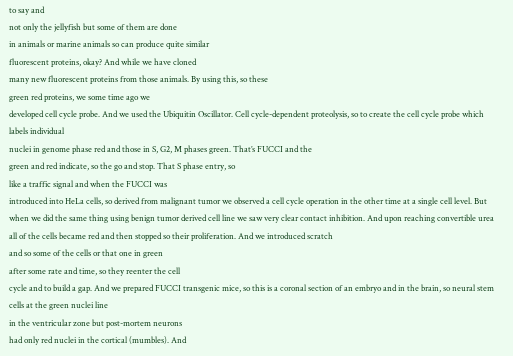to say and
not only the jellyfish but some of them are done
in animals or marine animals so can produce quite similar
fluorescent proteins, okay? And while we have cloned
many new fluorescent proteins from those animals. By using this, so these
green red proteins, we some time ago we
developed cell cycle probe. And we used the Ubiquitin Oscillator. Cell cycle-dependent proteolysis, so to create the cell cycle probe which labels individual
nuclei in genome phase red and those in S, G2, M phases green. That’s FUCCI and the
green and red indicate, so the go and stop. That S phase entry, so
like a traffic signal and when the FUCCI was
introduced into HeLa cells, so derived from malignant tumor we observed a cell cycle operation in the other time at a single cell level. But when we did the same thing using benign tumor derived cell line we saw very clear contact inhibition. And upon reaching convertible urea all of the cells became red and then stopped so their proliferation. And we introduced scratch
and so some of the cells or that one in green
after some rate and time, so they reenter the cell
cycle and to build a gap. And we prepared FUCCI transgenic mice, so this is a coronal section of an embryo and in the brain, so neural stem cells at the green nuclei line
in the ventricular zone but post-mortem neurons
had only red nuclei in the cortical (mumbles). And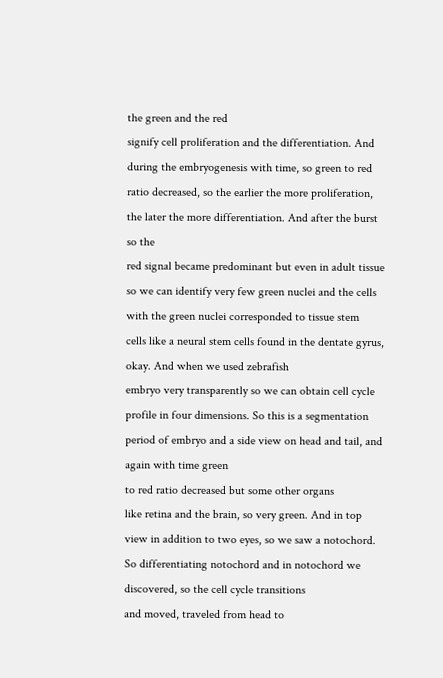the green and the red
signify cell proliferation and the differentiation. And during the embryogenesis with time, so green to red ratio decreased, so the earlier the more proliferation, the later the more differentiation. And after the burst so the
red signal became predominant but even in adult tissue
so we can identify very few green nuclei and the cells with the green nuclei corresponded to tissue stem
cells like a neural stem cells found in the dentate gyrus, okay. And when we used zebrafish
embryo very transparently so we can obtain cell cycle
profile in four dimensions. So this is a segmentation period of embryo and a side view on head and tail, and again with time green
to red ratio decreased but some other organs
like retina and the brain, so very green. And in top view in addition to two eyes, so we saw a notochord. So differentiating notochord and in notochord we discovered, so the cell cycle transitions
and moved, traveled from head to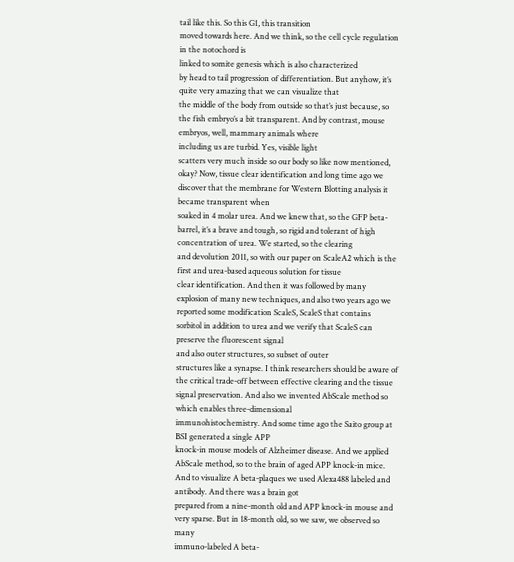tail like this. So this G1, this transition
moved towards here. And we think, so the cell cycle regulation in the notochord is
linked to somite genesis which is also characterized
by head to tail progression of differentiation. But anyhow, it’s quite very amazing that we can visualize that
the middle of the body from outside so that’s just because, so the fish embryo’s a bit transparent. And by contrast, mouse embryos, well, mammary animals where
including us are turbid. Yes, visible light
scatters very much inside so our body so like now mentioned, okay? Now, tissue clear identification and long time ago we discover that the membrane for Western Blotting analysis it became transparent when
soaked in 4 molar urea. And we knew that, so the GFP beta-barrel, it’s a brave and tough, so rigid and tolerant of high
concentration of urea. We started, so the clearing
and devolution 2011, so with our paper on ScaleA2 which is the first and urea-based aqueous solution for tissue
clear identification. And then it was followed by many explosion of many new techniques, and also two years ago we
reported some modification ScaleS, ScaleS that contains
sorbitol in addition to urea and we verify that ScaleS can preserve the fluorescent signal
and also outer structures, so subset of outer
structures like a synapse. I think researchers should be aware of the critical trade-off between effective clearing and the tissue signal preservation. And also we invented AbScale method so which enables three-dimensional
immunohistochemistry. And some time ago the Saito group at BSI generated a single APP
knock-in mouse models of Alzheimer disease. And we applied AbScale method, so to the brain of aged APP knock-in mice. And to visualize A beta-plaques we used Alexa488 labeled and antibody. And there was a brain got
prepared from a nine-month old and APP knock-in mouse and very sparse. But in 18-month old, so we saw, we observed so many
immuno-labeled A beta-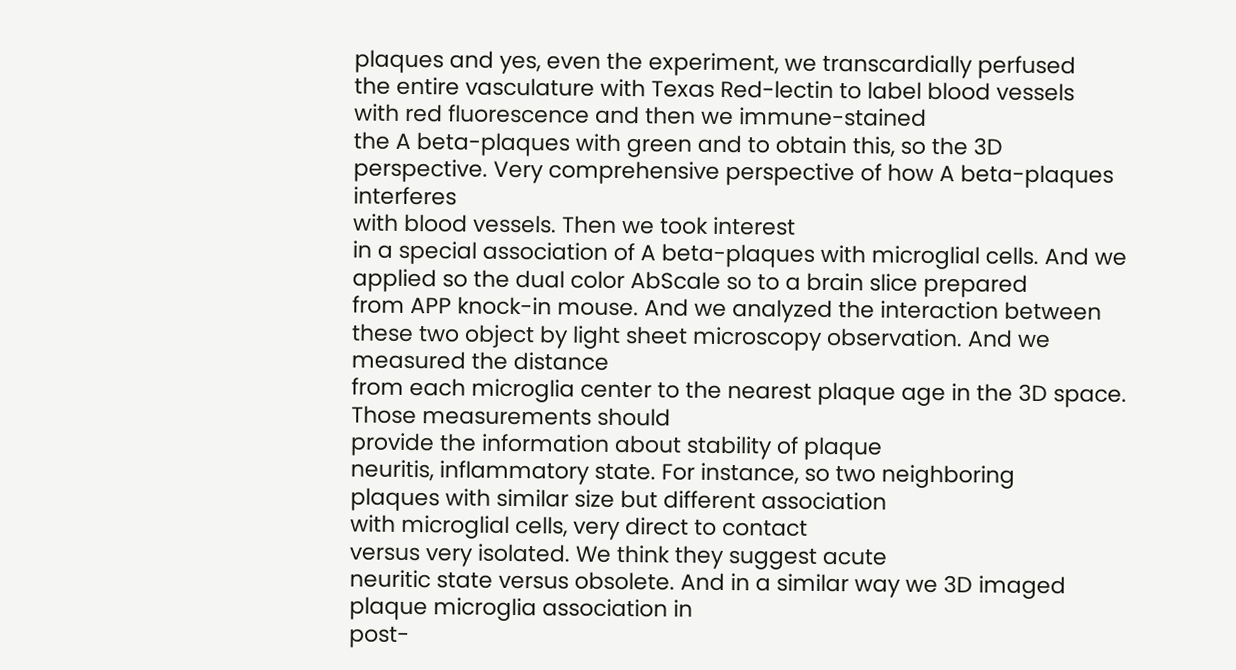plaques and yes, even the experiment, we transcardially perfused
the entire vasculature with Texas Red-lectin to label blood vessels
with red fluorescence and then we immune-stained
the A beta-plaques with green and to obtain this, so the 3D perspective. Very comprehensive perspective of how A beta-plaques interferes
with blood vessels. Then we took interest
in a special association of A beta-plaques with microglial cells. And we applied so the dual color AbScale so to a brain slice prepared
from APP knock-in mouse. And we analyzed the interaction between these two object by light sheet microscopy observation. And we measured the distance
from each microglia center to the nearest plaque age in the 3D space. Those measurements should
provide the information about stability of plaque
neuritis, inflammatory state. For instance, so two neighboring
plaques with similar size but different association
with microglial cells, very direct to contact
versus very isolated. We think they suggest acute
neuritic state versus obsolete. And in a similar way we 3D imaged plaque microglia association in
post-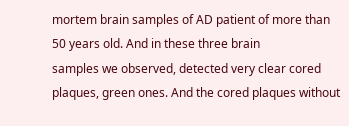mortem brain samples of AD patient of more than 50 years old. And in these three brain
samples we observed, detected very clear cored
plaques, green ones. And the cored plaques without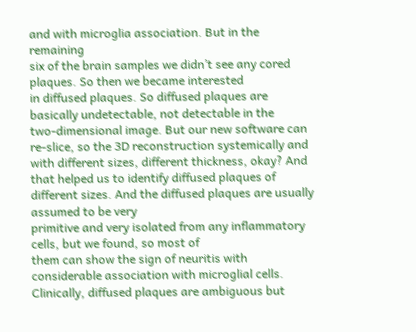and with microglia association. But in the remaining
six of the brain samples we didn’t see any cored plaques. So then we became interested
in diffused plaques. So diffused plaques are
basically undetectable, not detectable in the
two-dimensional image. But our new software can re-slice, so the 3D reconstruction systemically and with different sizes, different thickness, okay? And that helped us to identify diffused plaques of different sizes. And the diffused plaques are usually assumed to be very
primitive and very isolated from any inflammatory cells, but we found, so most of
them can show the sign of neuritis with considerable association with microglial cells. Clinically, diffused plaques are ambiguous but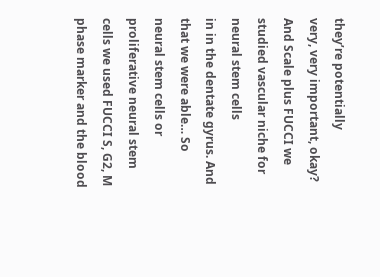they’re potentially
very, very important, okay? And Scale plus FUCCI we
studied vascular niche for neural stem cells
in in the dentate gyrus. And that we were able… So neural stem cells or
proliferative neural stem cells we used FUCCI S, G2, M phase marker and the blood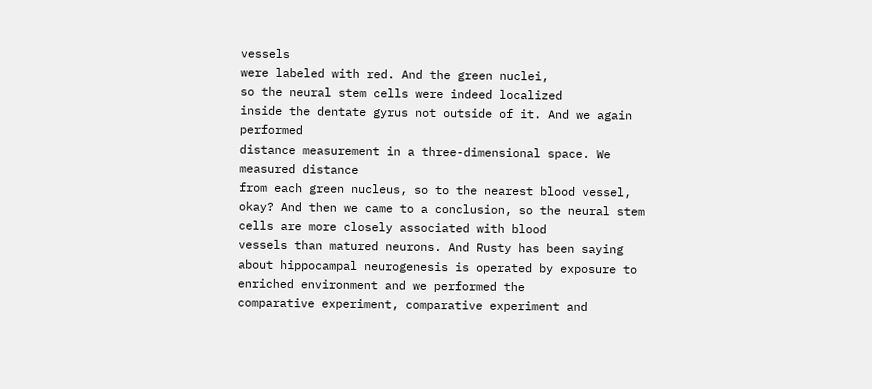vessels
were labeled with red. And the green nuclei,
so the neural stem cells were indeed localized
inside the dentate gyrus not outside of it. And we again performed
distance measurement in a three-dimensional space. We measured distance
from each green nucleus, so to the nearest blood vessel, okay? And then we came to a conclusion, so the neural stem cells are more closely associated with blood
vessels than matured neurons. And Rusty has been saying about hippocampal neurogenesis is operated by exposure to enriched environment and we performed the
comparative experiment, comparative experiment and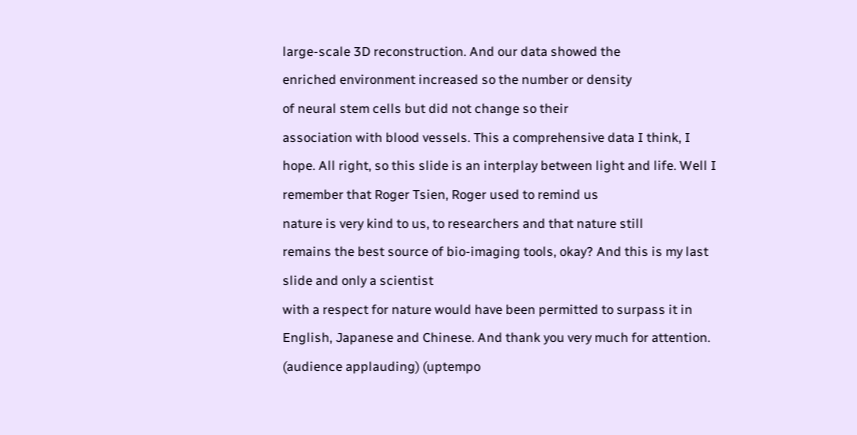large-scale 3D reconstruction. And our data showed the
enriched environment increased so the number or density
of neural stem cells but did not change so their
association with blood vessels. This a comprehensive data I think, I hope. All right, so this slide is an interplay between light and life. Well I remember that Roger Tsien, Roger used to remind us
nature is very kind to us, to researchers and that nature still
remains the best source of bio-imaging tools, okay? And this is my last slide and only a scientist
with a respect for nature would have been permitted to surpass it in English, Japanese and Chinese. And thank you very much for attention. (audience applauding) (uptempo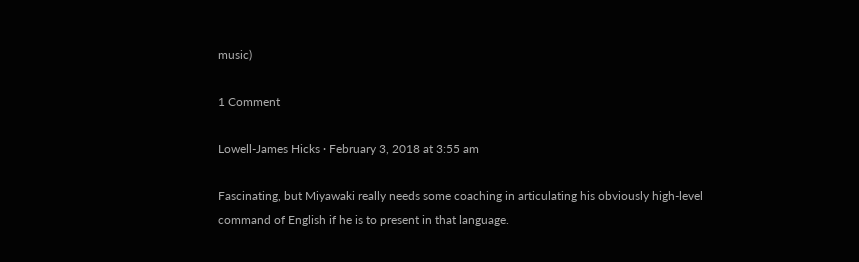music)

1 Comment

Lowell-James Hicks · February 3, 2018 at 3:55 am

Fascinating, but Miyawaki really needs some coaching in articulating his obviously high-level command of English if he is to present in that language.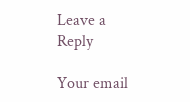Leave a Reply

Your email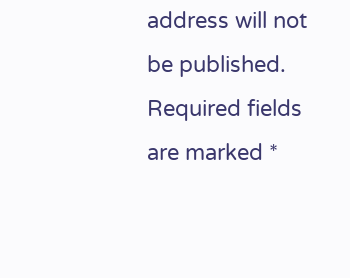address will not be published. Required fields are marked *